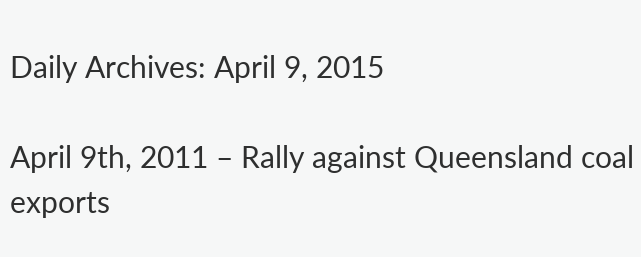Daily Archives: April 9, 2015

April 9th, 2011 – Rally against Queensland coal exports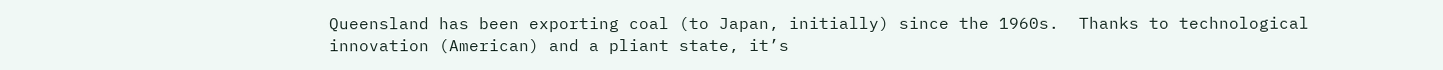Queensland has been exporting coal (to Japan, initially) since the 1960s.  Thanks to technological innovation (American) and a pliant state, it’s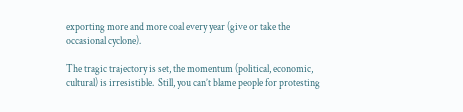exporting more and more coal every year (give or take the occasional cyclone).

The tragic trajectory is set, the momentum (political, economic, cultural) is irresistible.  Still, you can’t blame people for protesting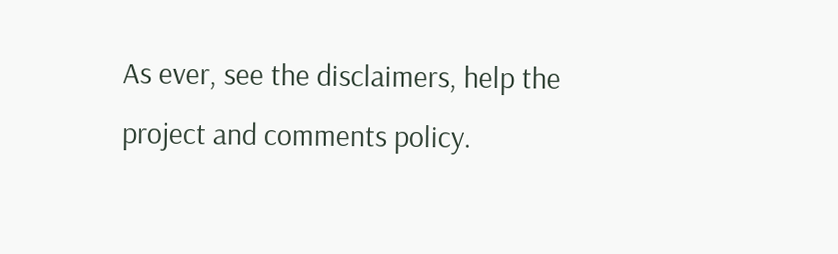As ever, see the disclaimers, help the project and comments policy.